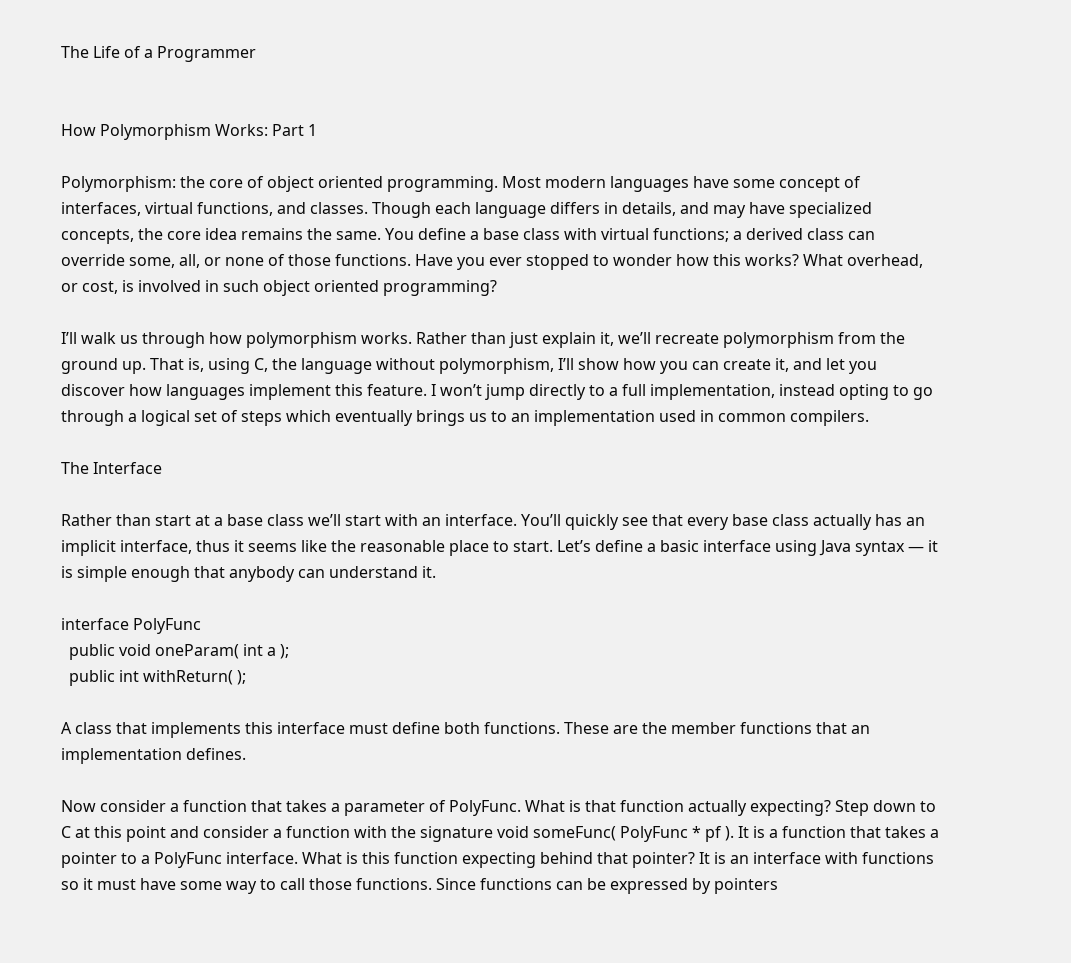The Life of a Programmer


How Polymorphism Works: Part 1

Polymorphism: the core of object oriented programming. Most modern languages have some concept of interfaces, virtual functions, and classes. Though each language differs in details, and may have specialized concepts, the core idea remains the same. You define a base class with virtual functions; a derived class can override some, all, or none of those functions. Have you ever stopped to wonder how this works? What overhead, or cost, is involved in such object oriented programming?

I’ll walk us through how polymorphism works. Rather than just explain it, we’ll recreate polymorphism from the ground up. That is, using C, the language without polymorphism, I’ll show how you can create it, and let you discover how languages implement this feature. I won’t jump directly to a full implementation, instead opting to go through a logical set of steps which eventually brings us to an implementation used in common compilers.

The Interface

Rather than start at a base class we’ll start with an interface. You’ll quickly see that every base class actually has an implicit interface, thus it seems like the reasonable place to start. Let’s define a basic interface using Java syntax — it is simple enough that anybody can understand it.

interface PolyFunc
  public void oneParam( int a );
  public int withReturn( );

A class that implements this interface must define both functions. These are the member functions that an implementation defines.

Now consider a function that takes a parameter of PolyFunc. What is that function actually expecting? Step down to C at this point and consider a function with the signature void someFunc( PolyFunc * pf ). It is a function that takes a pointer to a PolyFunc interface. What is this function expecting behind that pointer? It is an interface with functions so it must have some way to call those functions. Since functions can be expressed by pointers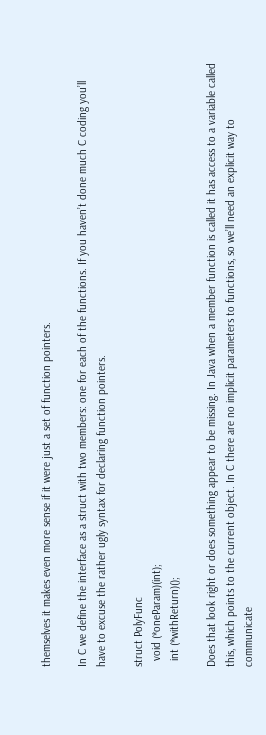themselves it makes even more sense if it were just a set of function pointers.

In C we define the interface as a struct with two members: one for each of the functions. If you haven’t done much C coding you’ll have to excuse the rather ugly syntax for declaring function pointers.

struct PolyFunc
  void (*oneParam)(int);
  int (*withReturn)();

Does that look right or does something appear to be missing. In Java when a member function is called it has access to a variable called this, which points to the current object. In C there are no implicit parameters to functions, so we’ll need an explicit way to communicate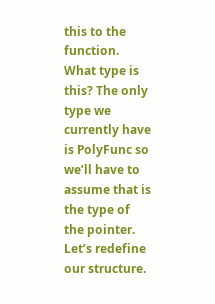this to the function. What type is this? The only type we currently have is PolyFunc so we’ll have to assume that is the type of the pointer. Let’s redefine our structure.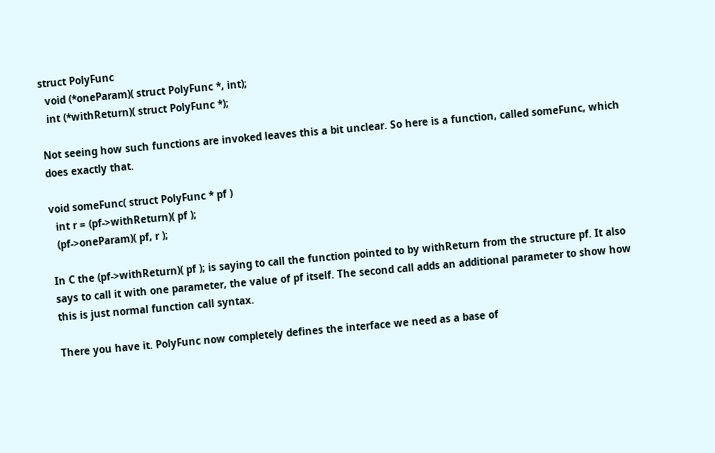struct PolyFunc
  void (*oneParam)( struct PolyFunc *, int);
  int (*withReturn)( struct PolyFunc *);

Not seeing how such functions are invoked leaves this a bit unclear. So here is a function, called someFunc, which does exactly that.

void someFunc( struct PolyFunc * pf )
  int r = (pf->withReturn)( pf );
  (pf->oneParam)( pf, r );

In C the (pf->withReturn)( pf ); is saying to call the function pointed to by withReturn from the structure pf. It also says to call it with one parameter, the value of pf itself. The second call adds an additional parameter to show how this is just normal function call syntax.

There you have it. PolyFunc now completely defines the interface we need as a base of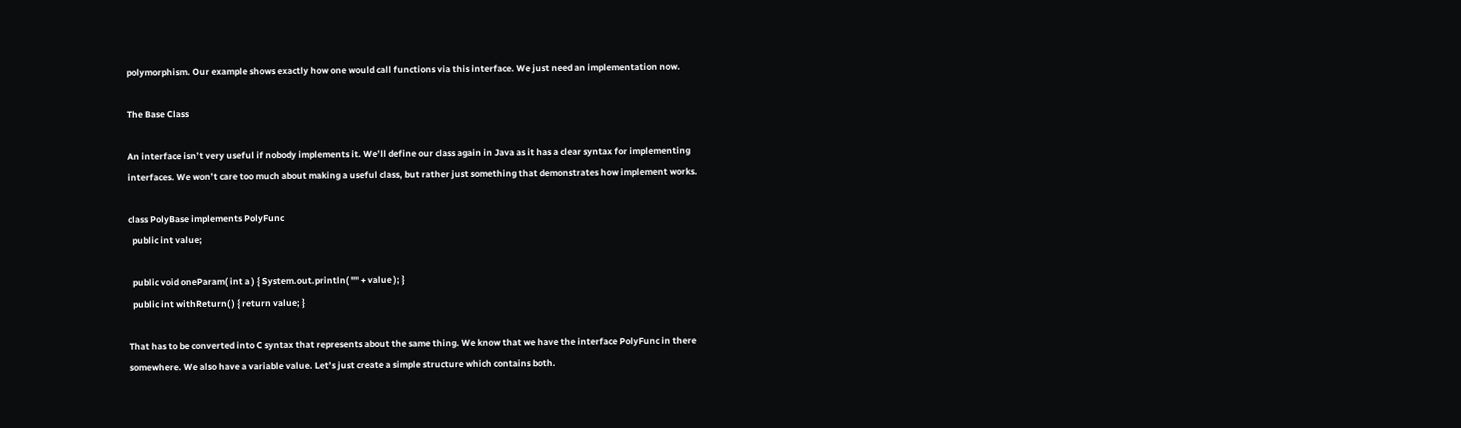polymorphism. Our example shows exactly how one would call functions via this interface. We just need an implementation now.

The Base Class

An interface isn’t very useful if nobody implements it. We’ll define our class again in Java as it has a clear syntax for implementing interfaces. We won’t care too much about making a useful class, but rather just something that demonstrates how implement works.

class PolyBase implements PolyFunc
  public int value;

  public void oneParam( int a ) { System.out.println( "" + value ); }
  public int withReturn( ) { return value; }

That has to be converted into C syntax that represents about the same thing. We know that we have the interface PolyFunc in there somewhere. We also have a variable value. Let’s just create a simple structure which contains both.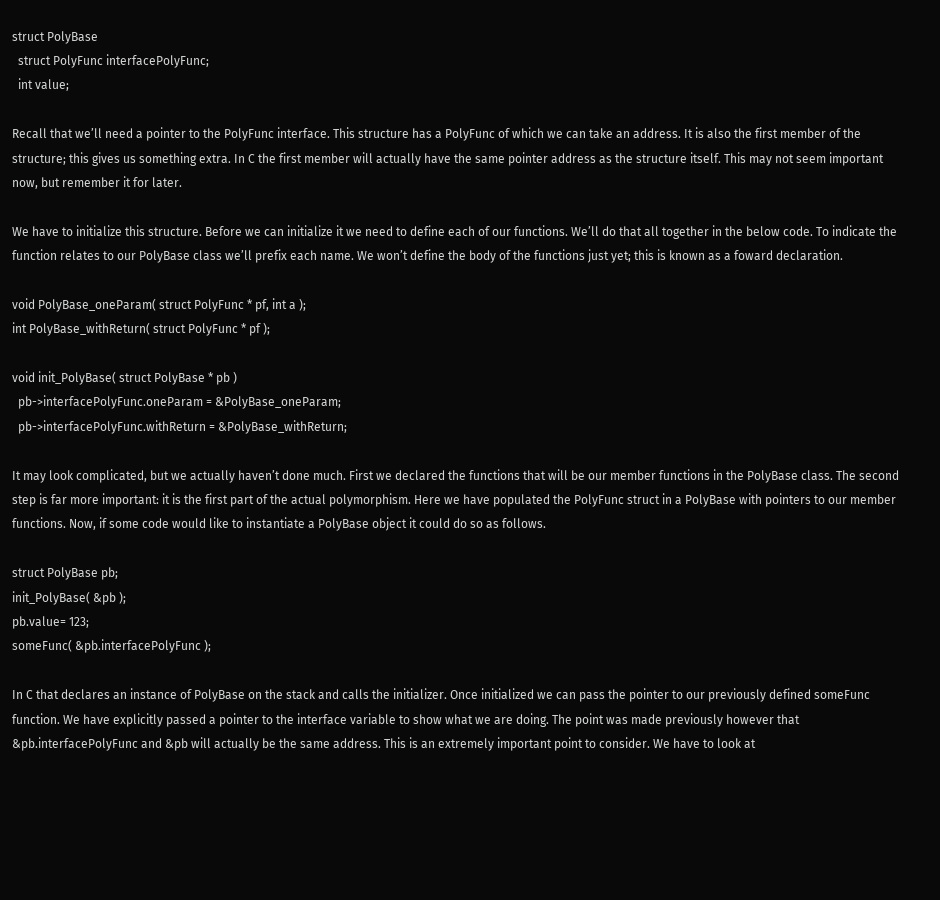struct PolyBase
  struct PolyFunc interfacePolyFunc;
  int value;

Recall that we’ll need a pointer to the PolyFunc interface. This structure has a PolyFunc of which we can take an address. It is also the first member of the structure; this gives us something extra. In C the first member will actually have the same pointer address as the structure itself. This may not seem important now, but remember it for later.

We have to initialize this structure. Before we can initialize it we need to define each of our functions. We’ll do that all together in the below code. To indicate the function relates to our PolyBase class we’ll prefix each name. We won’t define the body of the functions just yet; this is known as a foward declaration.

void PolyBase_oneParam( struct PolyFunc * pf, int a );
int PolyBase_withReturn( struct PolyFunc * pf );

void init_PolyBase( struct PolyBase * pb )
  pb->interfacePolyFunc.oneParam = &PolyBase_oneParam;
  pb->interfacePolyFunc.withReturn = &PolyBase_withReturn;

It may look complicated, but we actually haven’t done much. First we declared the functions that will be our member functions in the PolyBase class. The second step is far more important: it is the first part of the actual polymorphism. Here we have populated the PolyFunc struct in a PolyBase with pointers to our member functions. Now, if some code would like to instantiate a PolyBase object it could do so as follows.

struct PolyBase pb;
init_PolyBase( &pb );
pb.value= 123;
someFunc( &pb.interfacePolyFunc );

In C that declares an instance of PolyBase on the stack and calls the initializer. Once initialized we can pass the pointer to our previously defined someFunc function. We have explicitly passed a pointer to the interface variable to show what we are doing. The point was made previously however that &pb.interfacePolyFunc and &pb will actually be the same address. This is an extremely important point to consider. We have to look at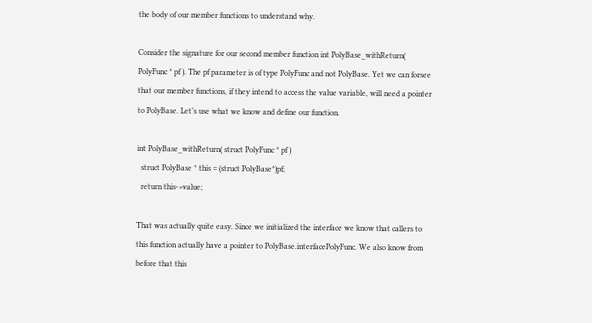the body of our member functions to understand why.

Consider the signature for our second member function int PolyBase_withReturn( PolyFunc * pf ). The pf parameter is of type PolyFunc and not PolyBase. Yet we can forsee that our member functions, if they intend to access the value variable, will need a pointer to PolyBase. Let’s use what we know and define our function.

int PolyBase_withReturn( struct PolyFunc * pf )
  struct PolyBase * this = (struct PolyBase*)pf;
  return this->value;

That was actually quite easy. Since we initialized the interface we know that callers to this function actually have a pointer to PolyBase.interfacePolyFunc. We also know from before that this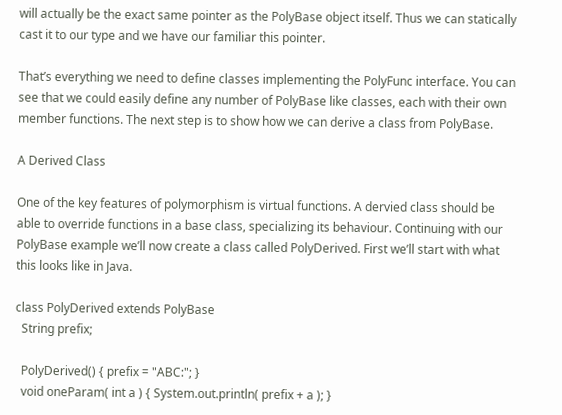will actually be the exact same pointer as the PolyBase object itself. Thus we can statically cast it to our type and we have our familiar this pointer.

That’s everything we need to define classes implementing the PolyFunc interface. You can see that we could easily define any number of PolyBase like classes, each with their own member functions. The next step is to show how we can derive a class from PolyBase.

A Derived Class

One of the key features of polymorphism is virtual functions. A dervied class should be able to override functions in a base class, specializing its behaviour. Continuing with our PolyBase example we’ll now create a class called PolyDerived. First we’ll start with what this looks like in Java.

class PolyDerived extends PolyBase
  String prefix;

  PolyDerived() { prefix = "ABC:"; }
  void oneParam( int a ) { System.out.println( prefix + a ); }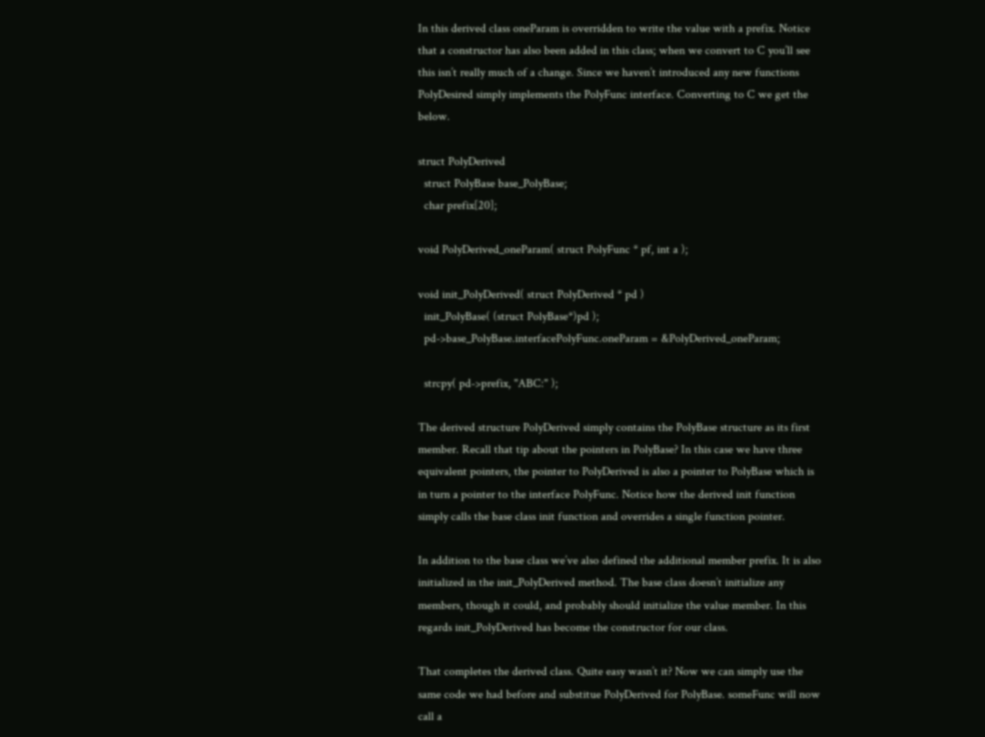In this derived class oneParam is overridden to write the value with a prefix. Notice that a constructor has also been added in this class; when we convert to C you’ll see this isn’t really much of a change. Since we haven’t introduced any new functions PolyDesired simply implements the PolyFunc interface. Converting to C we get the below.

struct PolyDerived
  struct PolyBase base_PolyBase;
  char prefix[20];

void PolyDerived_oneParam( struct PolyFunc * pf, int a );

void init_PolyDerived( struct PolyDerived * pd )
  init_PolyBase( (struct PolyBase*)pd );
  pd->base_PolyBase.interfacePolyFunc.oneParam = &PolyDerived_oneParam;

  strcpy( pd->prefix, "ABC:" );

The derived structure PolyDerived simply contains the PolyBase structure as its first member. Recall that tip about the pointers in PolyBase? In this case we have three equivalent pointers, the pointer to PolyDerived is also a pointer to PolyBase which is in turn a pointer to the interface PolyFunc. Notice how the derived init function simply calls the base class init function and overrides a single function pointer.

In addition to the base class we’ve also defined the additional member prefix. It is also initialized in the init_PolyDerived method. The base class doesn’t initialize any members, though it could, and probably should initialize the value member. In this regards init_PolyDerived has become the constructor for our class.

That completes the derived class. Quite easy wasn’t it? Now we can simply use the same code we had before and substitue PolyDerived for PolyBase. someFunc will now call a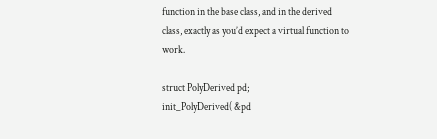function in the base class, and in the derived class, exactly as you’d expect a virtual function to work.

struct PolyDerived pd;
init_PolyDerived( &pd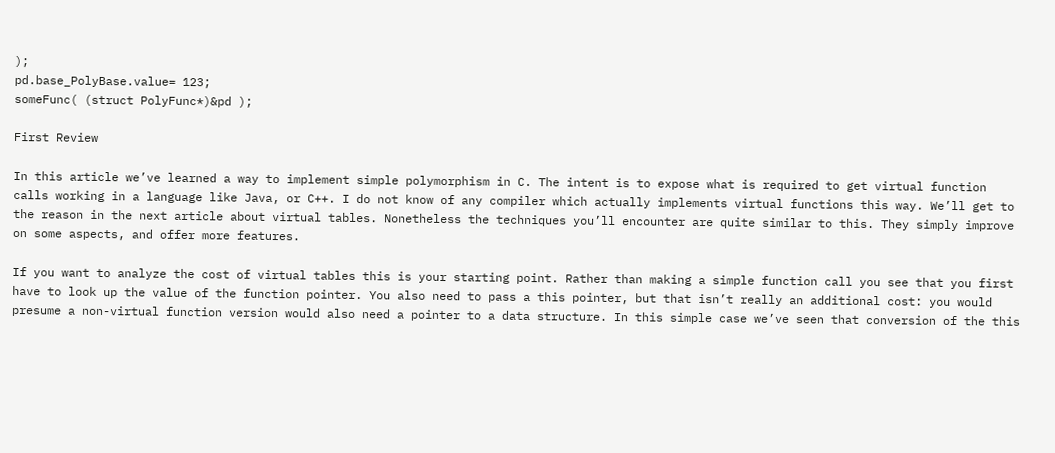);
pd.base_PolyBase.value= 123;
someFunc( (struct PolyFunc*)&pd );

First Review

In this article we’ve learned a way to implement simple polymorphism in C. The intent is to expose what is required to get virtual function calls working in a language like Java, or C++. I do not know of any compiler which actually implements virtual functions this way. We’ll get to the reason in the next article about virtual tables. Nonetheless the techniques you’ll encounter are quite similar to this. They simply improve on some aspects, and offer more features.

If you want to analyze the cost of virtual tables this is your starting point. Rather than making a simple function call you see that you first have to look up the value of the function pointer. You also need to pass a this pointer, but that isn’t really an additional cost: you would presume a non-virtual function version would also need a pointer to a data structure. In this simple case we’ve seen that conversion of the this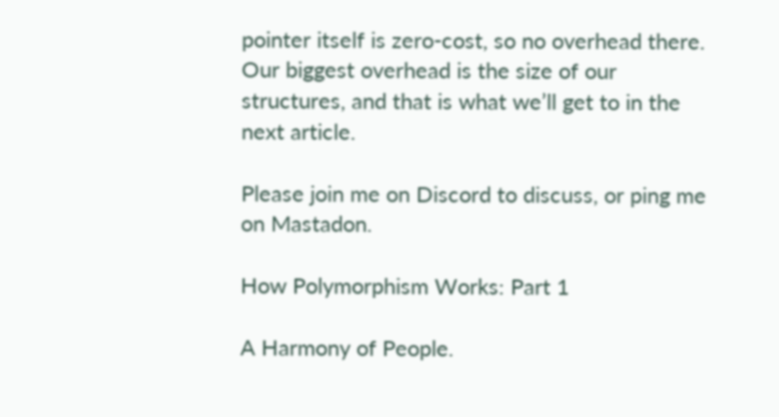pointer itself is zero-cost, so no overhead there. Our biggest overhead is the size of our structures, and that is what we’ll get to in the next article.

Please join me on Discord to discuss, or ping me on Mastadon.

How Polymorphism Works: Part 1

A Harmony of People.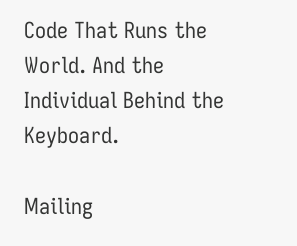Code That Runs the World. And the Individual Behind the Keyboard.

Mailing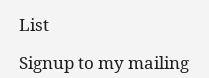List

Signup to my mailing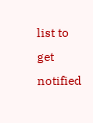list to get notified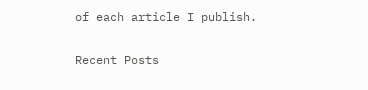of each article I publish.

Recent Posts